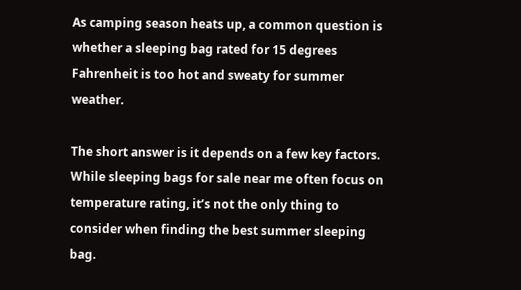As camping season heats up, a common question is whether a sleeping bag rated for 15 degrees Fahrenheit is too hot and sweaty for summer weather.

The short answer is it depends on a few key factors. While sleeping bags for sale near me often focus on temperature rating, it’s not the only thing to consider when finding the best summer sleeping bag.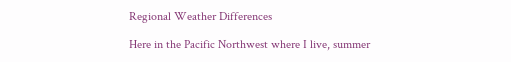Regional Weather Differences

Here in the Pacific Northwest where I live, summer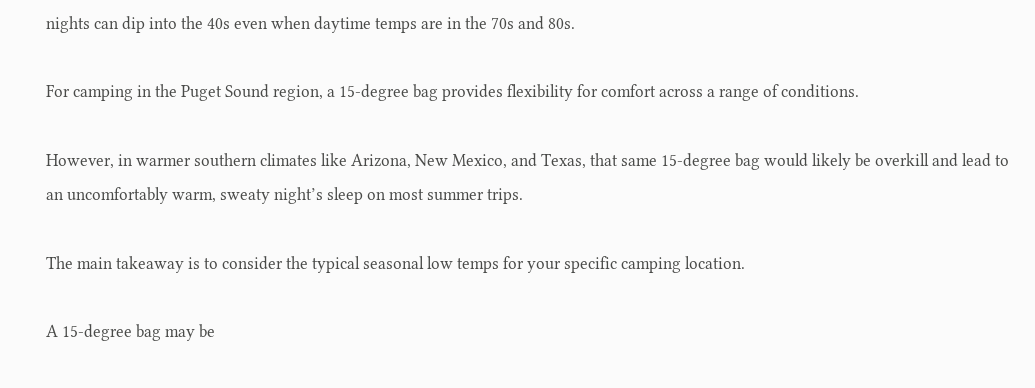nights can dip into the 40s even when daytime temps are in the 70s and 80s.

For camping in the Puget Sound region, a 15-degree bag provides flexibility for comfort across a range of conditions.

However, in warmer southern climates like Arizona, New Mexico, and Texas, that same 15-degree bag would likely be overkill and lead to an uncomfortably warm, sweaty night’s sleep on most summer trips.

The main takeaway is to consider the typical seasonal low temps for your specific camping location.

A 15-degree bag may be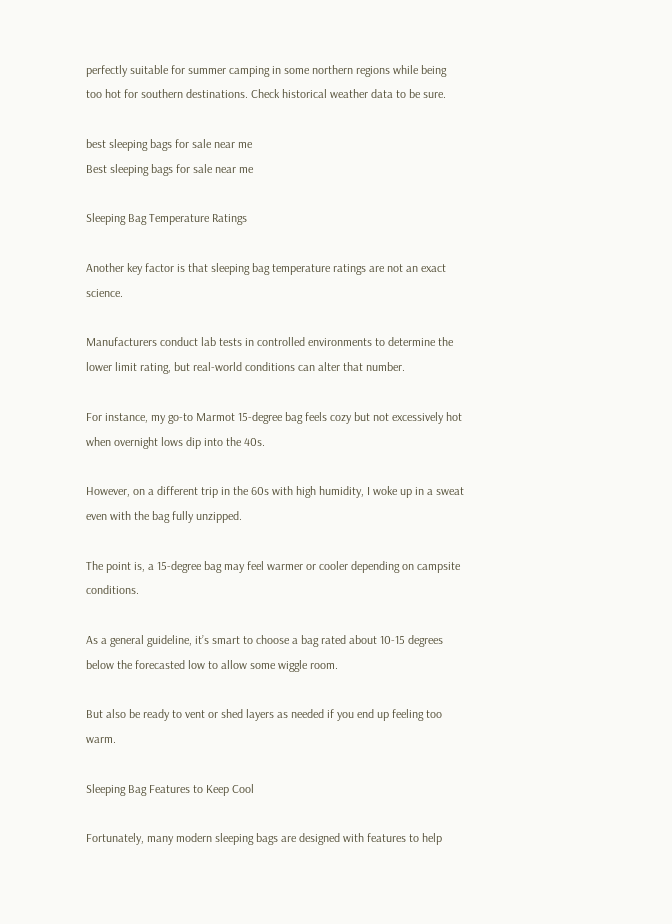perfectly suitable for summer camping in some northern regions while being too hot for southern destinations. Check historical weather data to be sure.

best sleeping bags for sale near me
Best sleeping bags for sale near me

Sleeping Bag Temperature Ratings

Another key factor is that sleeping bag temperature ratings are not an exact science.

Manufacturers conduct lab tests in controlled environments to determine the lower limit rating, but real-world conditions can alter that number.

For instance, my go-to Marmot 15-degree bag feels cozy but not excessively hot when overnight lows dip into the 40s.

However, on a different trip in the 60s with high humidity, I woke up in a sweat even with the bag fully unzipped.

The point is, a 15-degree bag may feel warmer or cooler depending on campsite conditions.

As a general guideline, it’s smart to choose a bag rated about 10-15 degrees below the forecasted low to allow some wiggle room.

But also be ready to vent or shed layers as needed if you end up feeling too warm.

Sleeping Bag Features to Keep Cool

Fortunately, many modern sleeping bags are designed with features to help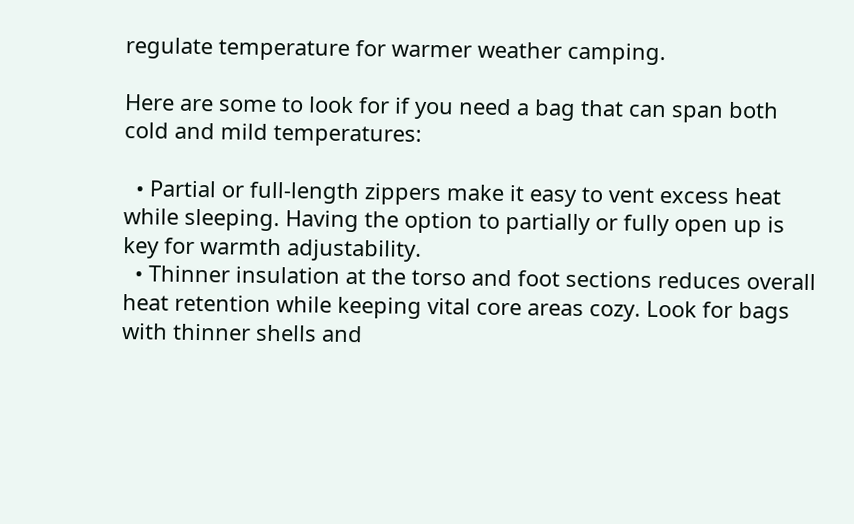regulate temperature for warmer weather camping.

Here are some to look for if you need a bag that can span both cold and mild temperatures:

  • Partial or full-length zippers make it easy to vent excess heat while sleeping. Having the option to partially or fully open up is key for warmth adjustability.
  • Thinner insulation at the torso and foot sections reduces overall heat retention while keeping vital core areas cozy. Look for bags with thinner shells and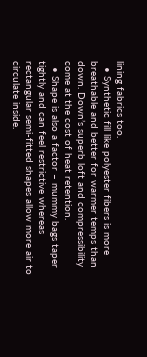lining fabrics too.
  • Synthetic fill like polyester fibers is more breathable and better for warmer temps than down. Down’s superb loft and compressibility come at the cost of heat retention.
  • Shape is also a factor – mummy bags taper tightly and can feel restrictive whereas rectangular semi-fitted shapes allow more air to circulate inside.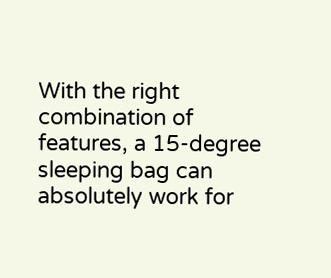With the right combination of features, a 15-degree sleeping bag can absolutely work for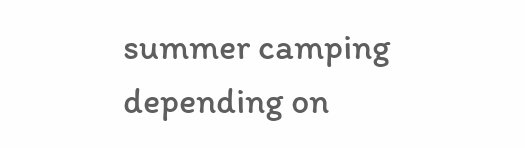summer camping depending on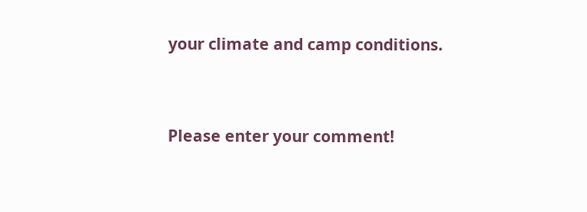your climate and camp conditions.


Please enter your comment!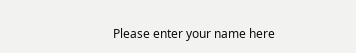Please enter your name here